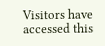Visitors have accessed this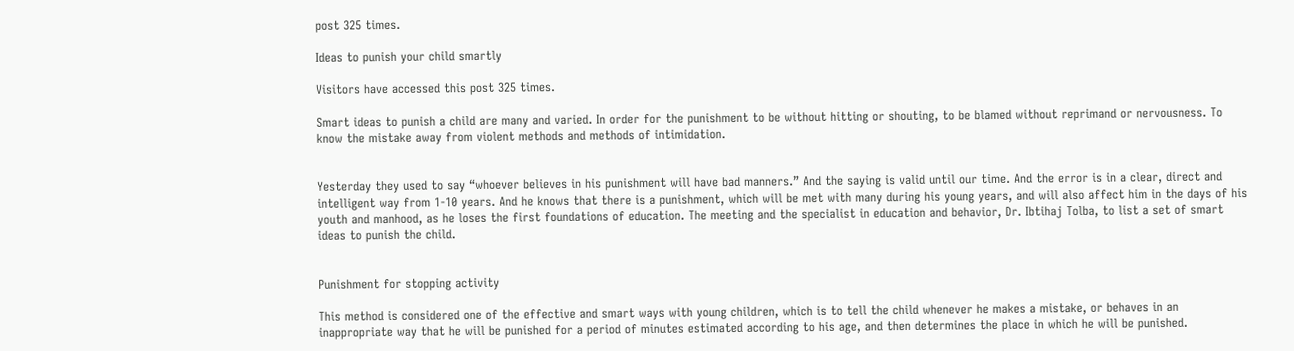post 325 times.

Ideas to punish your child smartly

Visitors have accessed this post 325 times.

Smart ideas to punish a child are many and varied. In order for the punishment to be without hitting or shouting, to be blamed without reprimand or nervousness. To know the mistake away from violent methods and methods of intimidation.


Yesterday they used to say “whoever believes in his punishment will have bad manners.” And the saying is valid until our time. And the error is in a clear, direct and intelligent way from 1-10 years. And he knows that there is a punishment, which will be met with many during his young years, and will also affect him in the days of his youth and manhood, as he loses the first foundations of education. The meeting and the specialist in education and behavior, Dr. Ibtihaj Tolba, to list a set of smart ideas to punish the child.


Punishment for stopping activity

This method is considered one of the effective and smart ways with young children, which is to tell the child whenever he makes a mistake, or behaves in an inappropriate way that he will be punished for a period of minutes estimated according to his age, and then determines the place in which he will be punished.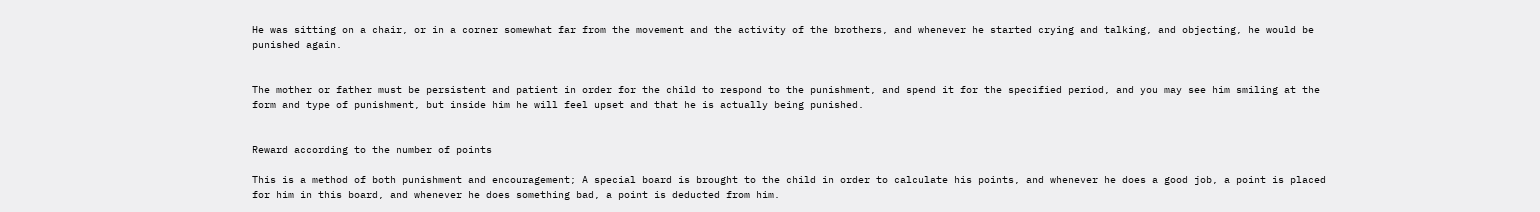He was sitting on a chair, or in a corner somewhat far from the movement and the activity of the brothers, and whenever he started crying and talking, and objecting, he would be punished again.


The mother or father must be persistent and patient in order for the child to respond to the punishment, and spend it for the specified period, and you may see him smiling at the form and type of punishment, but inside him he will feel upset and that he is actually being punished.


Reward according to the number of points

This is a method of both punishment and encouragement; A special board is brought to the child in order to calculate his points, and whenever he does a good job, a point is placed for him in this board, and whenever he does something bad, a point is deducted from him.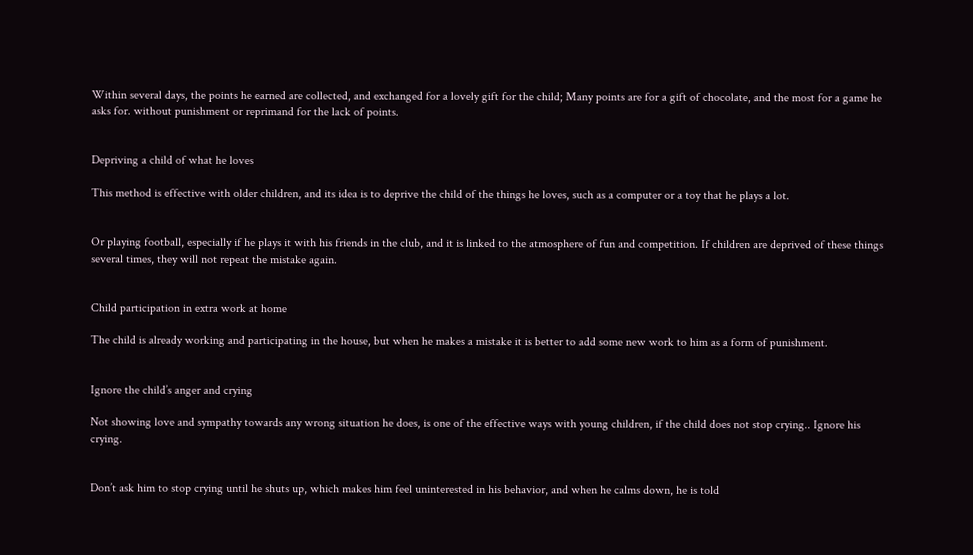Within several days, the points he earned are collected, and exchanged for a lovely gift for the child; Many points are for a gift of chocolate, and the most for a game he asks for. without punishment or reprimand for the lack of points.


Depriving a child of what he loves

This method is effective with older children, and its idea is to deprive the child of the things he loves, such as a computer or a toy that he plays a lot.


Or playing football, especially if he plays it with his friends in the club, and it is linked to the atmosphere of fun and competition. If children are deprived of these things several times, they will not repeat the mistake again.


Child participation in extra work at home

The child is already working and participating in the house, but when he makes a mistake it is better to add some new work to him as a form of punishment.


Ignore the child’s anger and crying

Not showing love and sympathy towards any wrong situation he does, is one of the effective ways with young children, if the child does not stop crying.. Ignore his crying.


Don’t ask him to stop crying until he shuts up, which makes him feel uninterested in his behavior, and when he calms down, he is told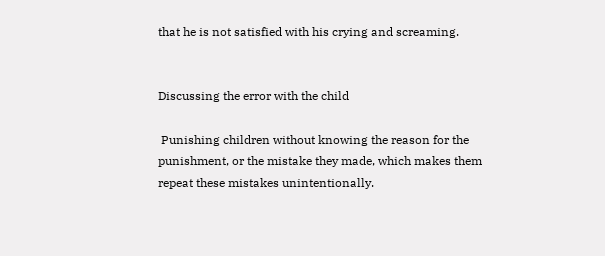that he is not satisfied with his crying and screaming.


Discussing the error with the child

 Punishing children without knowing the reason for the punishment, or the mistake they made, which makes them repeat these mistakes unintentionally.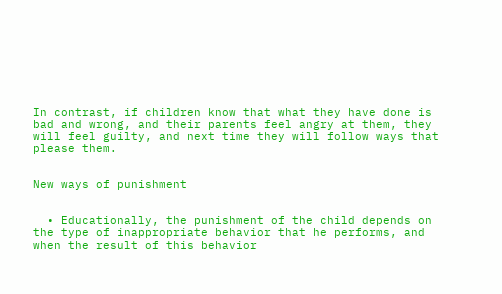In contrast, if children know that what they have done is bad and wrong, and their parents feel angry at them, they will feel guilty, and next time they will follow ways that please them.


New ways of punishment


  • Educationally, the punishment of the child depends on the type of inappropriate behavior that he performs, and when the result of this behavior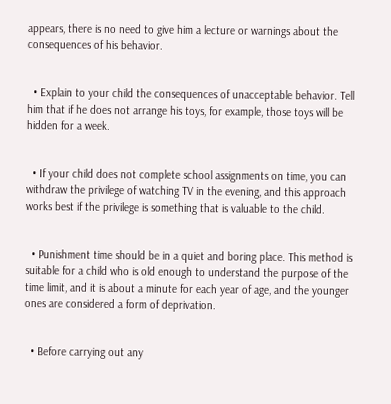appears, there is no need to give him a lecture or warnings about the consequences of his behavior.


  • Explain to your child the consequences of unacceptable behavior. Tell him that if he does not arrange his toys, for example, those toys will be hidden for a week.


  • If your child does not complete school assignments on time, you can withdraw the privilege of watching TV in the evening, and this approach works best if the privilege is something that is valuable to the child.


  • Punishment time should be in a quiet and boring place. This method is suitable for a child who is old enough to understand the purpose of the time limit, and it is about a minute for each year of age, and the younger ones are considered a form of deprivation.


  • Before carrying out any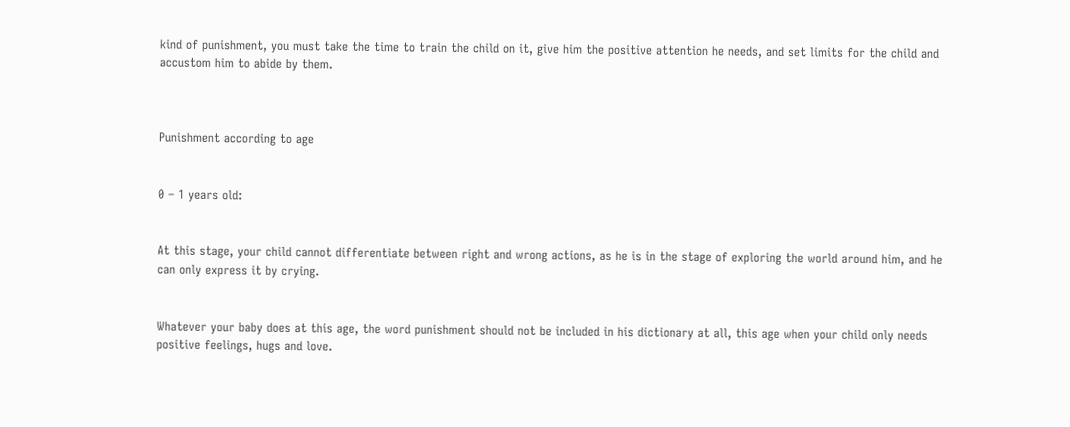kind of punishment, you must take the time to train the child on it, give him the positive attention he needs, and set limits for the child and accustom him to abide by them.



Punishment according to age


0 – 1 years old:


At this stage, your child cannot differentiate between right and wrong actions, as he is in the stage of exploring the world around him, and he can only express it by crying.


Whatever your baby does at this age, the word punishment should not be included in his dictionary at all, this age when your child only needs positive feelings, hugs and love.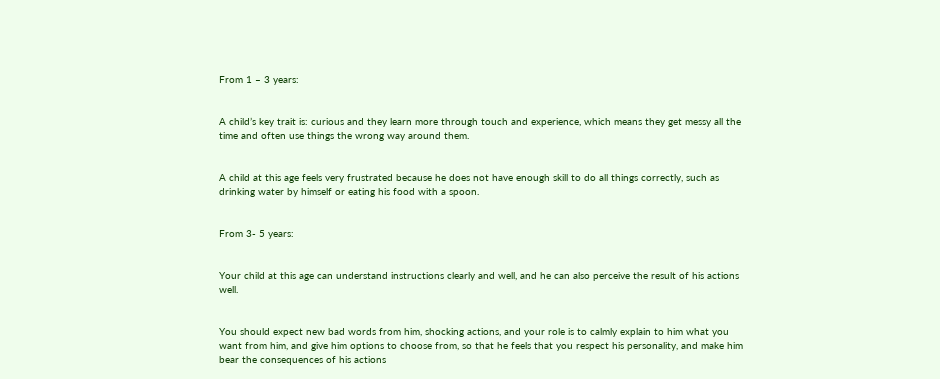From 1 – 3 years:


A child’s key trait is: curious and they learn more through touch and experience, which means they get messy all the time and often use things the wrong way around them.


A child at this age feels very frustrated because he does not have enough skill to do all things correctly, such as drinking water by himself or eating his food with a spoon.


From 3- 5 years:


Your child at this age can understand instructions clearly and well, and he can also perceive the result of his actions well.


You should expect new bad words from him, shocking actions, and your role is to calmly explain to him what you want from him, and give him options to choose from, so that he feels that you respect his personality, and make him bear the consequences of his actions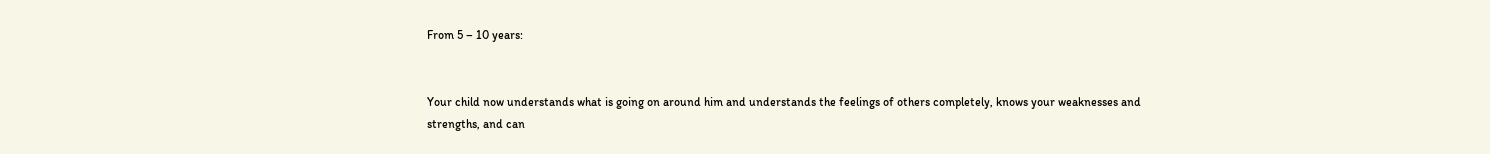From 5 – 10 years:


Your child now understands what is going on around him and understands the feelings of others completely, knows your weaknesses and strengths, and can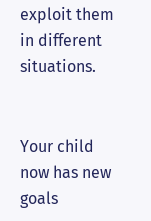exploit them in different situations.


Your child now has new goals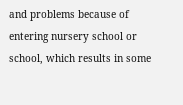and problems because of entering nursery school or school, which results in some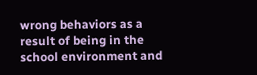wrong behaviors as a result of being in the school environment and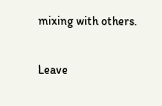mixing with others.

Leave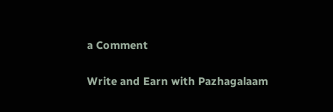a Comment

Write and Earn with Pazhagalaam